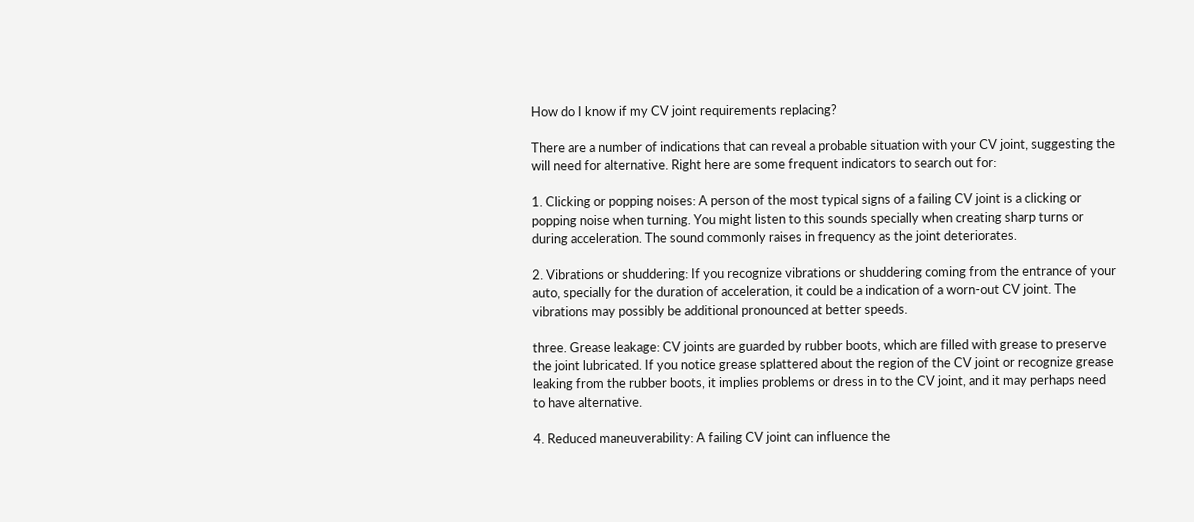How do I know if my CV joint requirements replacing?

There are a number of indications that can reveal a probable situation with your CV joint, suggesting the will need for alternative. Right here are some frequent indicators to search out for:

1. Clicking or popping noises: A person of the most typical signs of a failing CV joint is a clicking or popping noise when turning. You might listen to this sounds specially when creating sharp turns or during acceleration. The sound commonly raises in frequency as the joint deteriorates.

2. Vibrations or shuddering: If you recognize vibrations or shuddering coming from the entrance of your auto, specially for the duration of acceleration, it could be a indication of a worn-out CV joint. The vibrations may possibly be additional pronounced at better speeds.

three. Grease leakage: CV joints are guarded by rubber boots, which are filled with grease to preserve the joint lubricated. If you notice grease splattered about the region of the CV joint or recognize grease leaking from the rubber boots, it implies problems or dress in to the CV joint, and it may perhaps need to have alternative.

4. Reduced maneuverability: A failing CV joint can influence the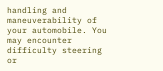handling and maneuverability of your automobile. You may encounter difficulty steering or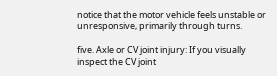notice that the motor vehicle feels unstable or unresponsive, primarily through turns.

five. Axle or CV joint injury: If you visually inspect the CV joint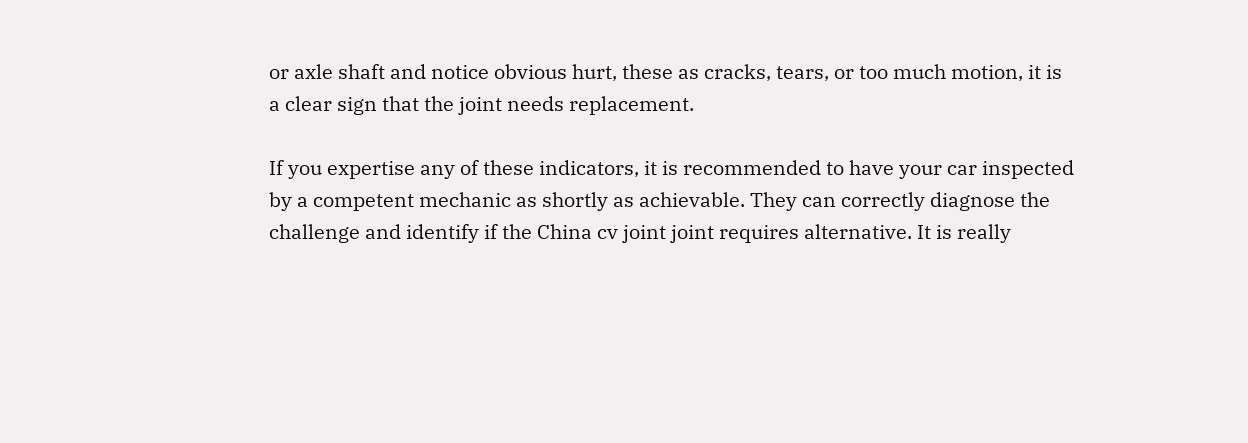or axle shaft and notice obvious hurt, these as cracks, tears, or too much motion, it is a clear sign that the joint needs replacement.

If you expertise any of these indicators, it is recommended to have your car inspected by a competent mechanic as shortly as achievable. They can correctly diagnose the challenge and identify if the China cv joint joint requires alternative. It is really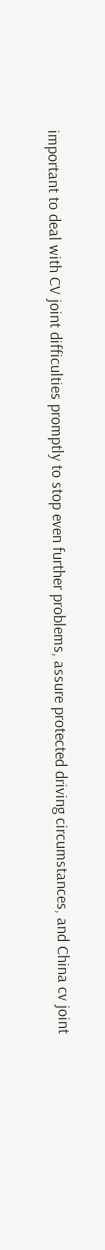important to deal with CV joint difficulties promptly to stop even further problems, assure protected driving circumstances, and China cv joint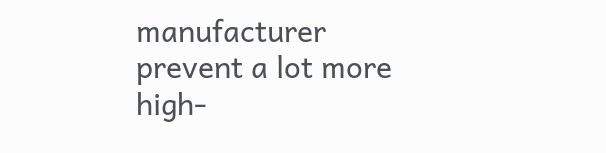manufacturer prevent a lot more high-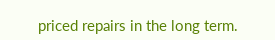priced repairs in the long term.